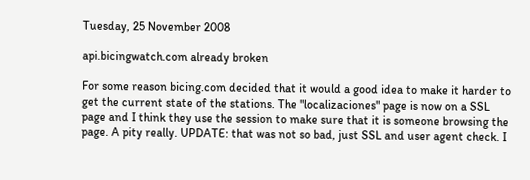Tuesday, 25 November 2008

api.bicingwatch.com already broken

For some reason bicing.com decided that it would a good idea to make it harder to get the current state of the stations. The "localizaciones" page is now on a SSL page and I think they use the session to make sure that it is someone browsing the page. A pity really. UPDATE: that was not so bad, just SSL and user agent check. I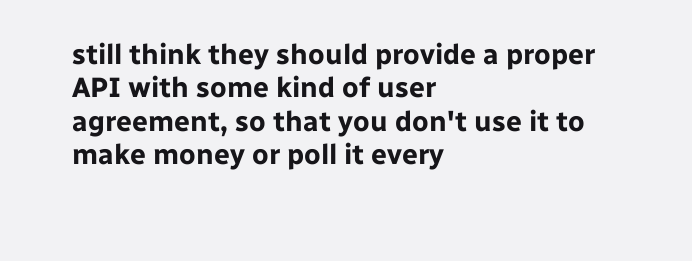still think they should provide a proper API with some kind of user agreement, so that you don't use it to make money or poll it every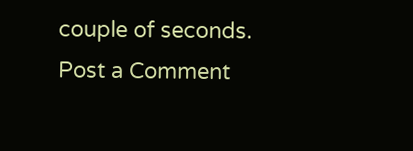couple of seconds.
Post a Comment